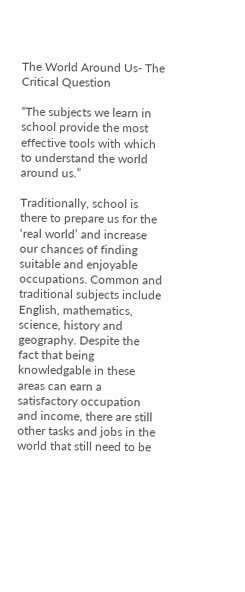The World Around Us- The Critical Question

“The subjects we learn in school provide the most effective tools with which to understand the world around us.”

Traditionally, school is there to prepare us for the ‘real world’ and increase our chances of finding suitable and enjoyable occupations. Common and traditional subjects include English, mathematics, science, history and geography. Despite the fact that being knowledgable in these areas can earn a satisfactory occupation and income, there are still other tasks and jobs in the world that still need to be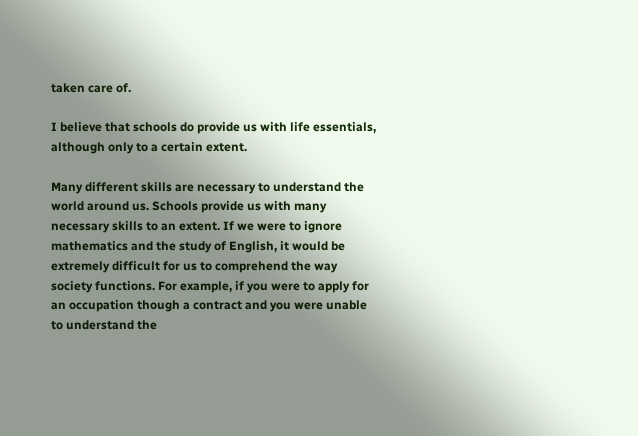taken care of.

I believe that schools do provide us with life essentials, although only to a certain extent.

Many different skills are necessary to understand the world around us. Schools provide us with many necessary skills to an extent. If we were to ignore mathematics and the study of English, it would be extremely difficult for us to comprehend the way society functions. For example, if you were to apply for an occupation though a contract and you were unable to understand the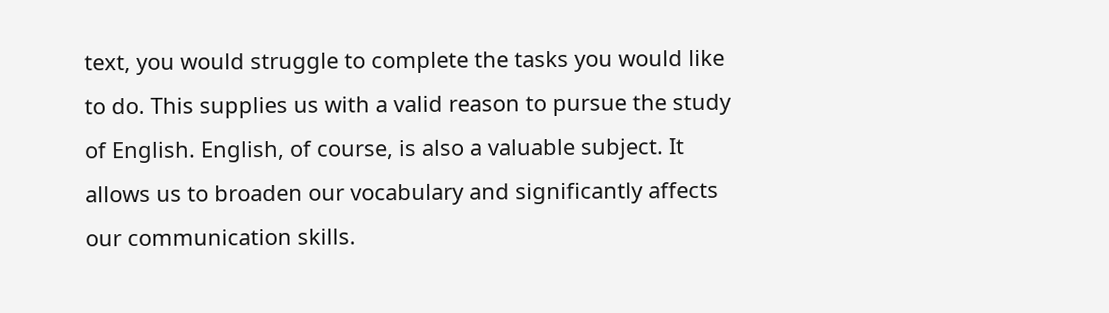text, you would struggle to complete the tasks you would like to do. This supplies us with a valid reason to pursue the study of English. English, of course, is also a valuable subject. It allows us to broaden our vocabulary and significantly affects our communication skills.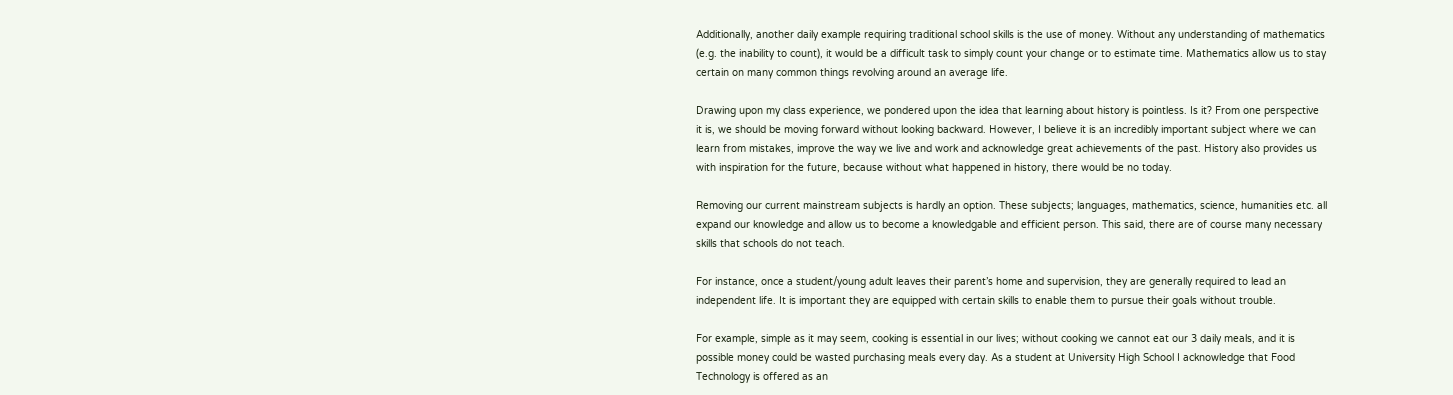Additionally, another daily example requiring traditional school skills is the use of money. Without any understanding of mathematics (e.g. the inability to count), it would be a difficult task to simply count your change or to estimate time. Mathematics allow us to stay certain on many common things revolving around an average life.

Drawing upon my class experience, we pondered upon the idea that learning about history is pointless. Is it? From one perspective it is, we should be moving forward without looking backward. However, I believe it is an incredibly important subject where we can learn from mistakes, improve the way we live and work and acknowledge great achievements of the past. History also provides us with inspiration for the future, because without what happened in history, there would be no today.

Removing our current mainstream subjects is hardly an option. These subjects; languages, mathematics, science, humanities etc. all expand our knowledge and allow us to become a knowledgable and efficient person. This said, there are of course many necessary skills that schools do not teach.

For instance, once a student/young adult leaves their parent’s home and supervision, they are generally required to lead an independent life. It is important they are equipped with certain skills to enable them to pursue their goals without trouble.

For example, simple as it may seem, cooking is essential in our lives; without cooking we cannot eat our 3 daily meals, and it is possible money could be wasted purchasing meals every day. As a student at University High School I acknowledge that Food Technology is offered as an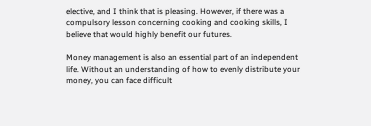elective, and I think that is pleasing. However, if there was a compulsory lesson concerning cooking and cooking skills, I believe that would highly benefit our futures.

Money management is also an essential part of an independent life. Without an understanding of how to evenly distribute your money, you can face difficult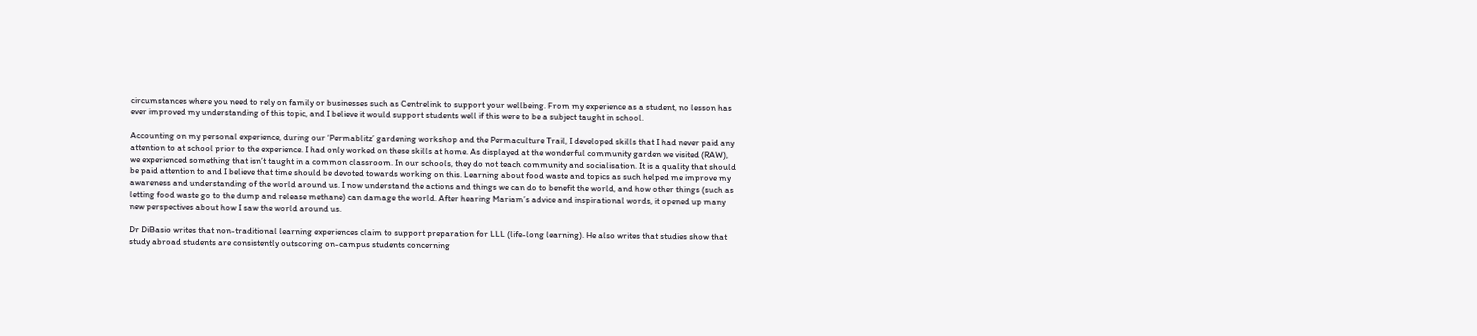circumstances where you need to rely on family or businesses such as Centrelink to support your wellbeing. From my experience as a student, no lesson has ever improved my understanding of this topic, and I believe it would support students well if this were to be a subject taught in school.

Accounting on my personal experience, during our ‘Permablitz’ gardening workshop and the Permaculture Trail, I developed skills that I had never paid any attention to at school prior to the experience. I had only worked on these skills at home. As displayed at the wonderful community garden we visited (RAW), we experienced something that isn’t taught in a common classroom. In our schools, they do not teach community and socialisation. It is a quality that should be paid attention to and I believe that time should be devoted towards working on this. Learning about food waste and topics as such helped me improve my awareness and understanding of the world around us. I now understand the actions and things we can do to benefit the world, and how other things (such as letting food waste go to the dump and release methane) can damage the world. After hearing Mariam’s advice and inspirational words, it opened up many new perspectives about how I saw the world around us.

Dr DiBasio writes that non-traditional learning experiences claim to support preparation for LLL (life-long learning). He also writes that studies show that study abroad students are consistently outscoring on-campus students concerning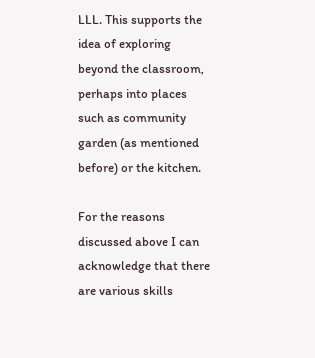LLL. This supports the idea of exploring beyond the classroom, perhaps into places such as community garden (as mentioned before) or the kitchen.

For the reasons discussed above I can acknowledge that there are various skills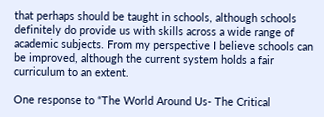that perhaps should be taught in schools, although schools definitely do provide us with skills across a wide range of academic subjects. From my perspective I believe schools can be improved, although the current system holds a fair curriculum to an extent.

One response to “The World Around Us- The Critical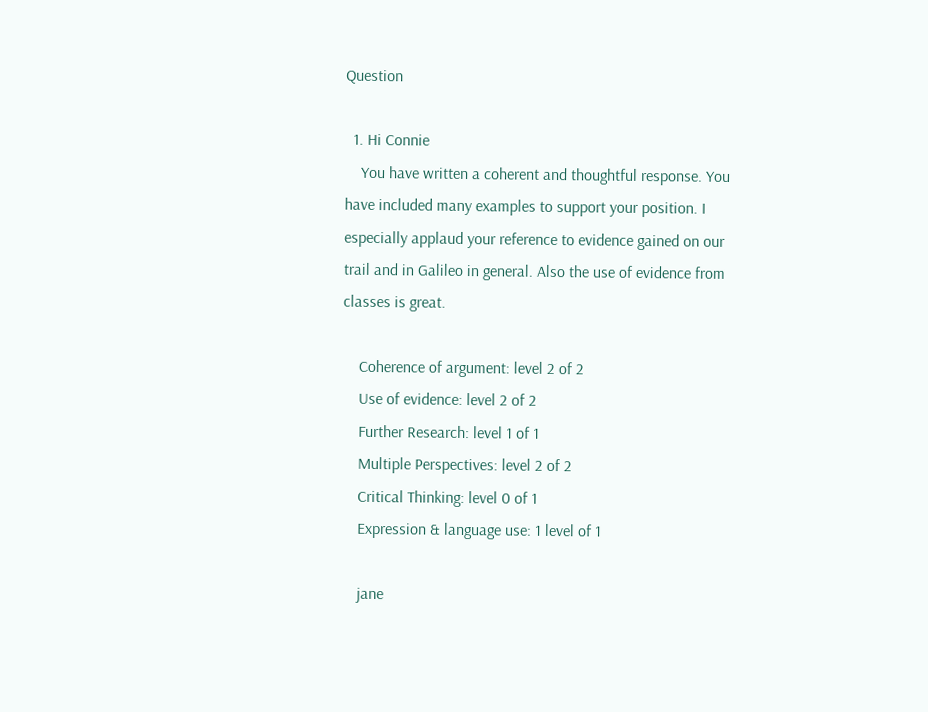Question

  1. Hi Connie
    You have written a coherent and thoughtful response. You have included many examples to support your position. I especially applaud your reference to evidence gained on our trail and in Galileo in general. Also the use of evidence from classes is great.

    Coherence of argument: level 2 of 2
    Use of evidence: level 2 of 2
    Further Research: level 1 of 1
    Multiple Perspectives: level 2 of 2
    Critical Thinking: level 0 of 1
    Expression & language use: 1 level of 1

    jane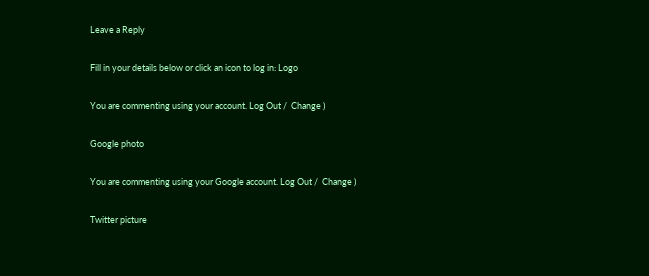Leave a Reply

Fill in your details below or click an icon to log in: Logo

You are commenting using your account. Log Out /  Change )

Google photo

You are commenting using your Google account. Log Out /  Change )

Twitter picture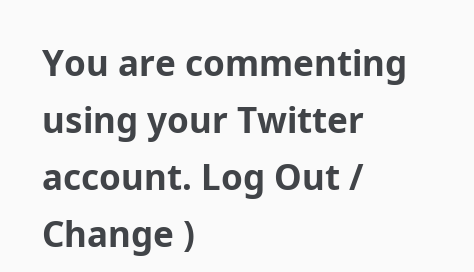You are commenting using your Twitter account. Log Out /  Change )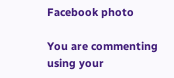Facebook photo

You are commenting using your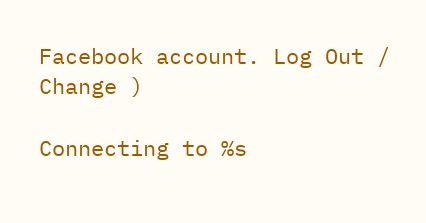Facebook account. Log Out /  Change )

Connecting to %s